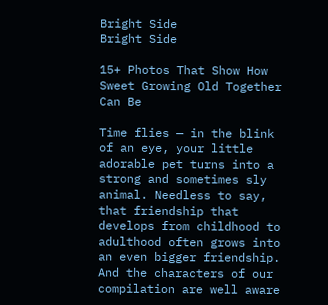Bright Side
Bright Side

15+ Photos That Show How Sweet Growing Old Together Can Be

Time flies — in the blink of an eye, your little adorable pet turns into a strong and sometimes sly animal. Needless to say, that friendship that develops from childhood to adulthood often grows into an even bigger friendship. And the characters of our compilation are well aware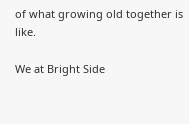of what growing old together is like.

We at Bright Side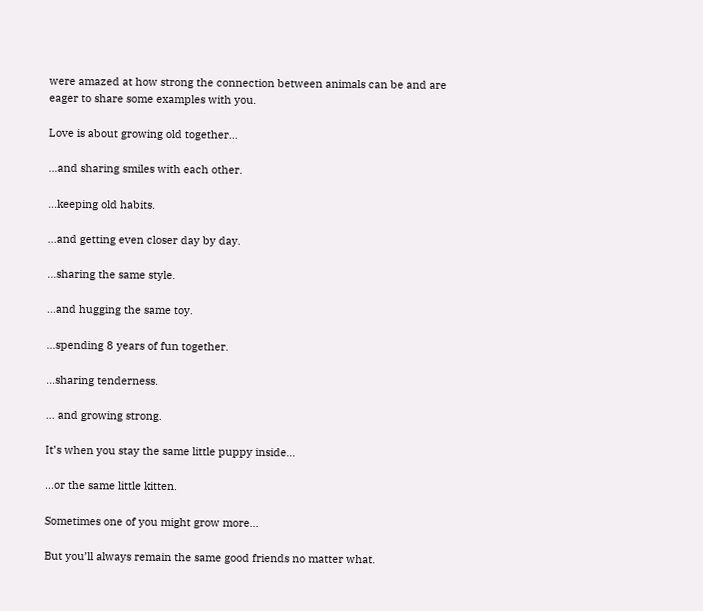were amazed at how strong the connection between animals can be and are eager to share some examples with you.

Love is about growing old together...

...and sharing smiles with each other.

...keeping old habits.

...and getting even closer day by day.

...sharing the same style.

...and hugging the same toy.

...spending 8 years of fun together.

...sharing tenderness.

... and growing strong.

It’s when you stay the same little puppy inside...

...or the same little kitten.

Sometimes one of you might grow more...

But you’ll always remain the same good friends no matter what.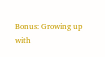Bonus: Growing up with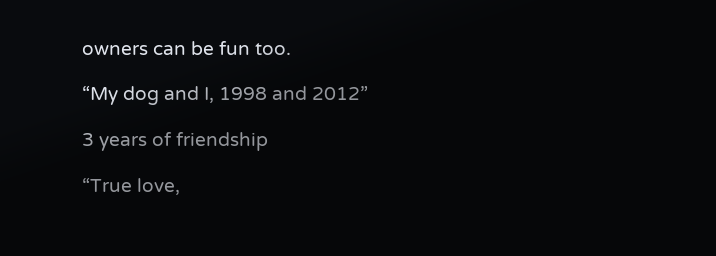owners can be fun too.

“My dog and I, 1998 and 2012”

3 years of friendship

“True love,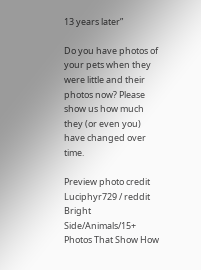13 years later”

Do you have photos of your pets when they were little and their photos now? Please show us how much they (or even you) have changed over time.

Preview photo credit Luciphyr729 / reddit
Bright Side/Animals/15+ Photos That Show How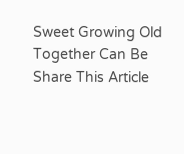Sweet Growing Old Together Can Be
Share This Article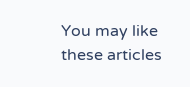You may like these articles